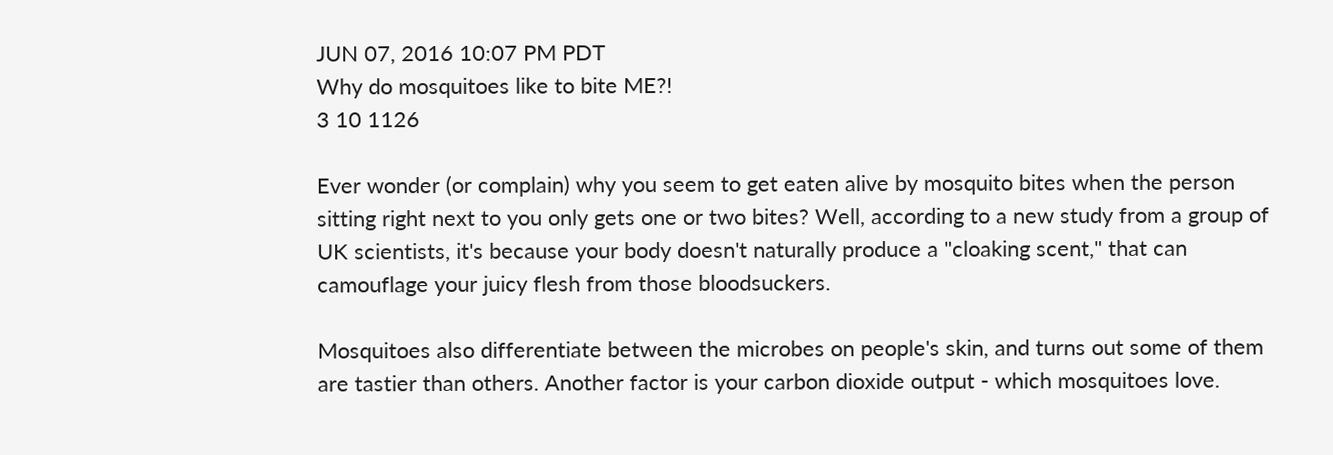JUN 07, 2016 10:07 PM PDT
Why do mosquitoes like to bite ME?!
3 10 1126

Ever wonder (or complain) why you seem to get eaten alive by mosquito bites when the person sitting right next to you only gets one or two bites? Well, according to a new study from a group of UK scientists, it's because your body doesn't naturally produce a "cloaking scent," that can camouflage your juicy flesh from those bloodsuckers.

Mosquitoes also differentiate between the microbes on people's skin, and turns out some of them are tastier than others. Another factor is your carbon dioxide output - which mosquitoes love.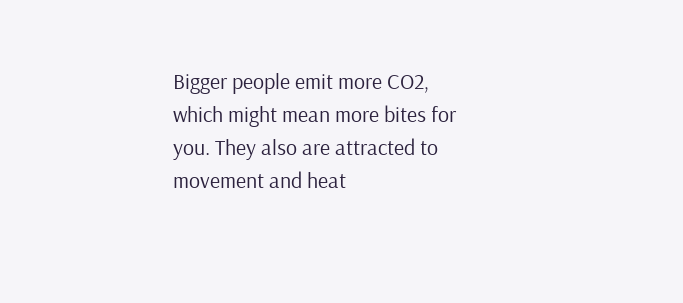Bigger people emit more CO2, which might mean more bites for you. They also are attracted to movement and heat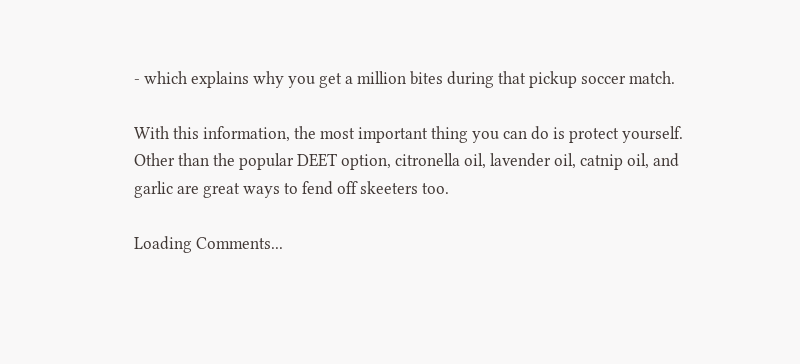- which explains why you get a million bites during that pickup soccer match.

With this information, the most important thing you can do is protect yourself. Other than the popular DEET option, citronella oil, lavender oil, catnip oil, and garlic are great ways to fend off skeeters too.

Loading Comments...